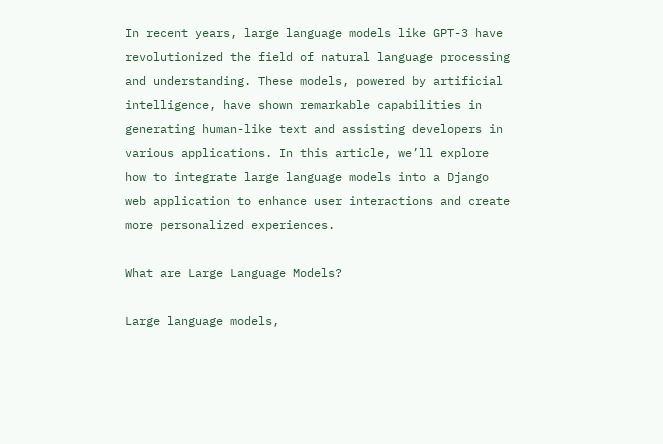In recent years, large language models like GPT-3 have revolutionized the field of natural language processing and understanding. These models, powered by artificial intelligence, have shown remarkable capabilities in generating human-like text and assisting developers in various applications. In this article, we’ll explore how to integrate large language models into a Django web application to enhance user interactions and create more personalized experiences.

What are Large Language Models?

Large language models,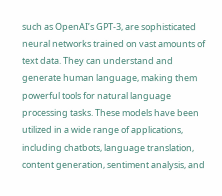such as OpenAI’s GPT-3, are sophisticated neural networks trained on vast amounts of text data. They can understand and generate human language, making them powerful tools for natural language processing tasks. These models have been utilized in a wide range of applications, including chatbots, language translation, content generation, sentiment analysis, and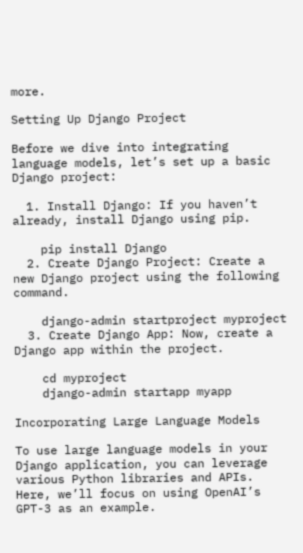more.

Setting Up Django Project

Before we dive into integrating language models, let’s set up a basic Django project:

  1. Install Django: If you haven’t already, install Django using pip.

    pip install Django
  2. Create Django Project: Create a new Django project using the following command.

    django-admin startproject myproject
  3. Create Django App: Now, create a Django app within the project.

    cd myproject
    django-admin startapp myapp

Incorporating Large Language Models

To use large language models in your Django application, you can leverage various Python libraries and APIs. Here, we’ll focus on using OpenAI’s GPT-3 as an example.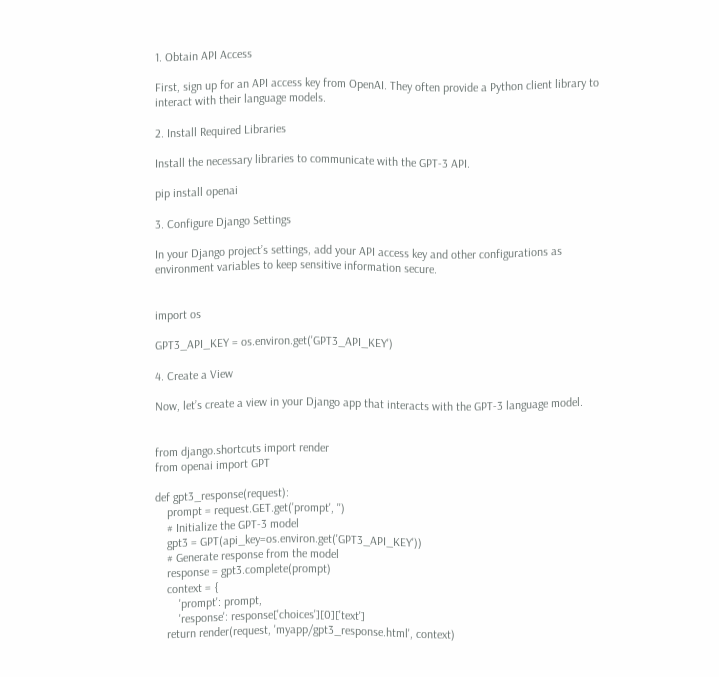1. Obtain API Access

First, sign up for an API access key from OpenAI. They often provide a Python client library to interact with their language models.

2. Install Required Libraries

Install the necessary libraries to communicate with the GPT-3 API.

pip install openai

3. Configure Django Settings

In your Django project’s settings, add your API access key and other configurations as environment variables to keep sensitive information secure.


import os

GPT3_API_KEY = os.environ.get('GPT3_API_KEY')

4. Create a View

Now, let’s create a view in your Django app that interacts with the GPT-3 language model.


from django.shortcuts import render
from openai import GPT

def gpt3_response(request):
    prompt = request.GET.get('prompt', '')
    # Initialize the GPT-3 model
    gpt3 = GPT(api_key=os.environ.get('GPT3_API_KEY'))
    # Generate response from the model
    response = gpt3.complete(prompt)
    context = {
        'prompt': prompt,
        'response': response['choices'][0]['text']
    return render(request, 'myapp/gpt3_response.html', context)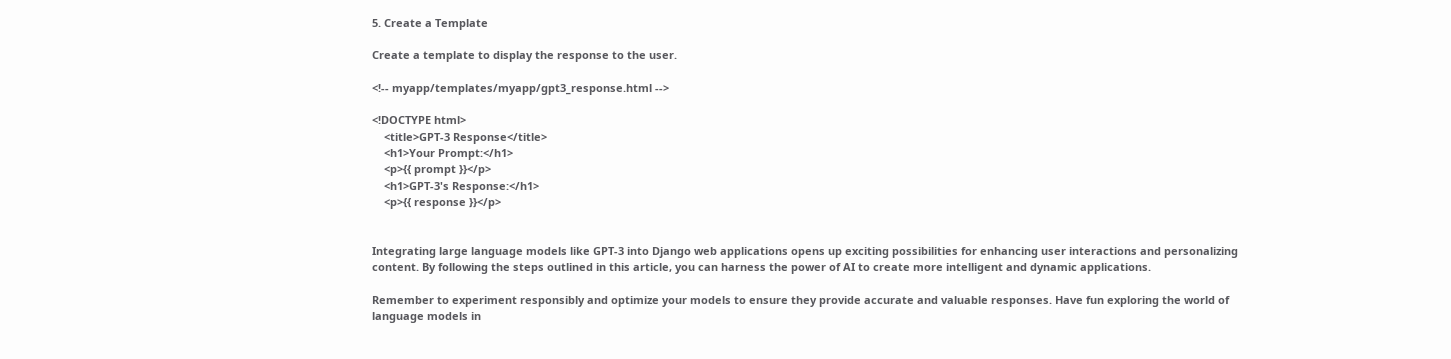5. Create a Template

Create a template to display the response to the user.

<!-- myapp/templates/myapp/gpt3_response.html -->

<!DOCTYPE html>
    <title>GPT-3 Response</title>
    <h1>Your Prompt:</h1>
    <p>{{ prompt }}</p>
    <h1>GPT-3's Response:</h1>
    <p>{{ response }}</p>


Integrating large language models like GPT-3 into Django web applications opens up exciting possibilities for enhancing user interactions and personalizing content. By following the steps outlined in this article, you can harness the power of AI to create more intelligent and dynamic applications.

Remember to experiment responsibly and optimize your models to ensure they provide accurate and valuable responses. Have fun exploring the world of language models in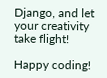Django, and let your creativity take flight!

Happy coding!